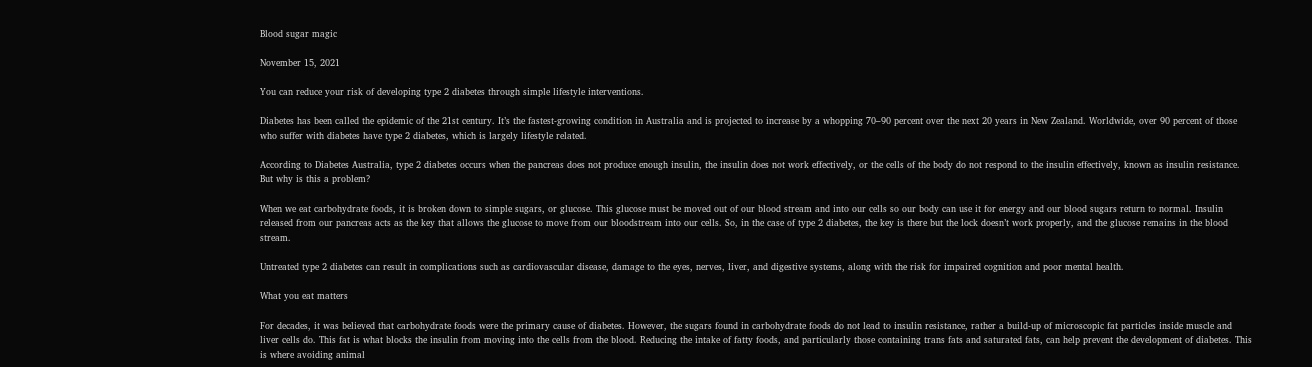Blood sugar magic

November 15, 2021

You can reduce your risk of developing type 2 diabetes through simple lifestyle interventions.

Diabetes has been called the epidemic of the 21st century. It’s the fastest-growing condition in Australia and is projected to increase by a whopping 70–90 percent over the next 20 years in New Zealand. Worldwide, over 90 percent of those who suffer with diabetes have type 2 diabetes, which is largely lifestyle related.

According to Diabetes Australia, type 2 diabetes occurs when the pancreas does not produce enough insulin, the insulin does not work effectively, or the cells of the body do not respond to the insulin effectively, known as insulin resistance. But why is this a problem?

When we eat carbohydrate foods, it is broken down to simple sugars, or glucose. This glucose must be moved out of our blood stream and into our cells so our body can use it for energy and our blood sugars return to normal. Insulin released from our pancreas acts as the key that allows the glucose to move from our bloodstream into our cells. So, in the case of type 2 diabetes, the key is there but the lock doesn’t work properly, and the glucose remains in the blood stream.

Untreated type 2 diabetes can result in complications such as cardiovascular disease, damage to the eyes, nerves, liver, and digestive systems, along with the risk for impaired cognition and poor mental health.

What you eat matters

For decades, it was believed that carbohydrate foods were the primary cause of diabetes. However, the sugars found in carbohydrate foods do not lead to insulin resistance, rather a build-up of microscopic fat particles inside muscle and liver cells do. This fat is what blocks the insulin from moving into the cells from the blood. Reducing the intake of fatty foods, and particularly those containing trans fats and saturated fats, can help prevent the development of diabetes. This is where avoiding animal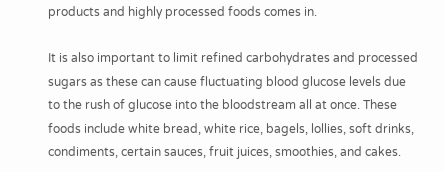products and highly processed foods comes in.

It is also important to limit refined carbohydrates and processed sugars as these can cause fluctuating blood glucose levels due to the rush of glucose into the bloodstream all at once. These foods include white bread, white rice, bagels, lollies, soft drinks, condiments, certain sauces, fruit juices, smoothies, and cakes.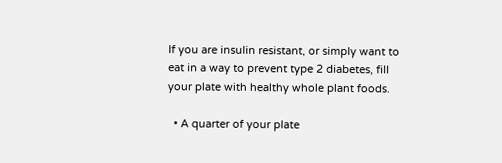If you are insulin resistant, or simply want to eat in a way to prevent type 2 diabetes, fill your plate with healthy whole plant foods.

  • A quarter of your plate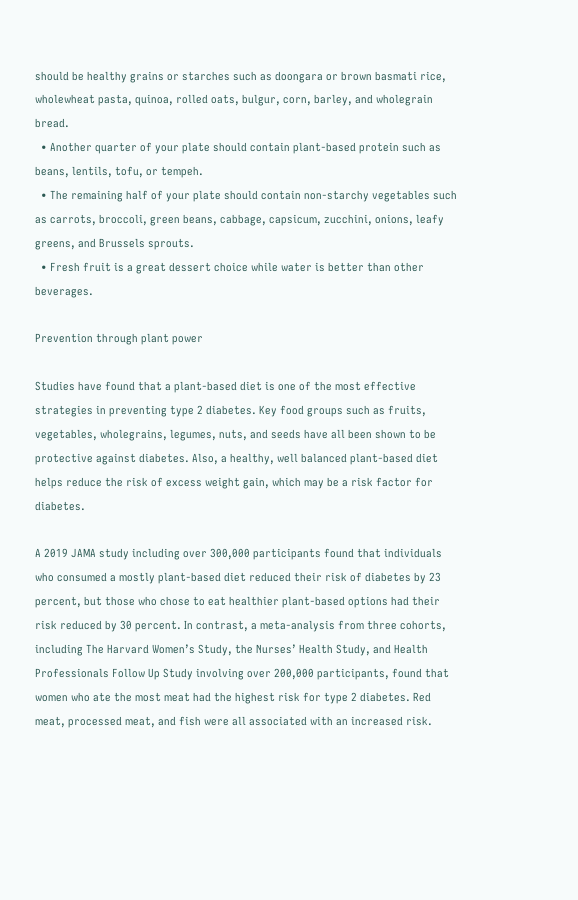should be healthy grains or starches such as doongara or brown basmati rice, wholewheat pasta, quinoa, rolled oats, bulgur, corn, barley, and wholegrain bread.
  • Another quarter of your plate should contain plant-based protein such as beans, lentils, tofu, or tempeh.
  • The remaining half of your plate should contain non-starchy vegetables such as carrots, broccoli, green beans, cabbage, capsicum, zucchini, onions, leafy greens, and Brussels sprouts.
  • Fresh fruit is a great dessert choice while water is better than other beverages.

Prevention through plant power

Studies have found that a plant-based diet is one of the most effective strategies in preventing type 2 diabetes. Key food groups such as fruits, vegetables, wholegrains, legumes, nuts, and seeds have all been shown to be protective against diabetes. Also, a healthy, well balanced plant-based diet helps reduce the risk of excess weight gain, which may be a risk factor for diabetes.

A 2019 JAMA study including over 300,000 participants found that individuals who consumed a mostly plant-based diet reduced their risk of diabetes by 23 percent, but those who chose to eat healthier plant-based options had their risk reduced by 30 percent. In contrast, a meta-analysis from three cohorts, including The Harvard Women’s Study, the Nurses’ Health Study, and Health Professionals Follow Up Study involving over 200,000 participants, found that women who ate the most meat had the highest risk for type 2 diabetes. Red meat, processed meat, and fish were all associated with an increased risk.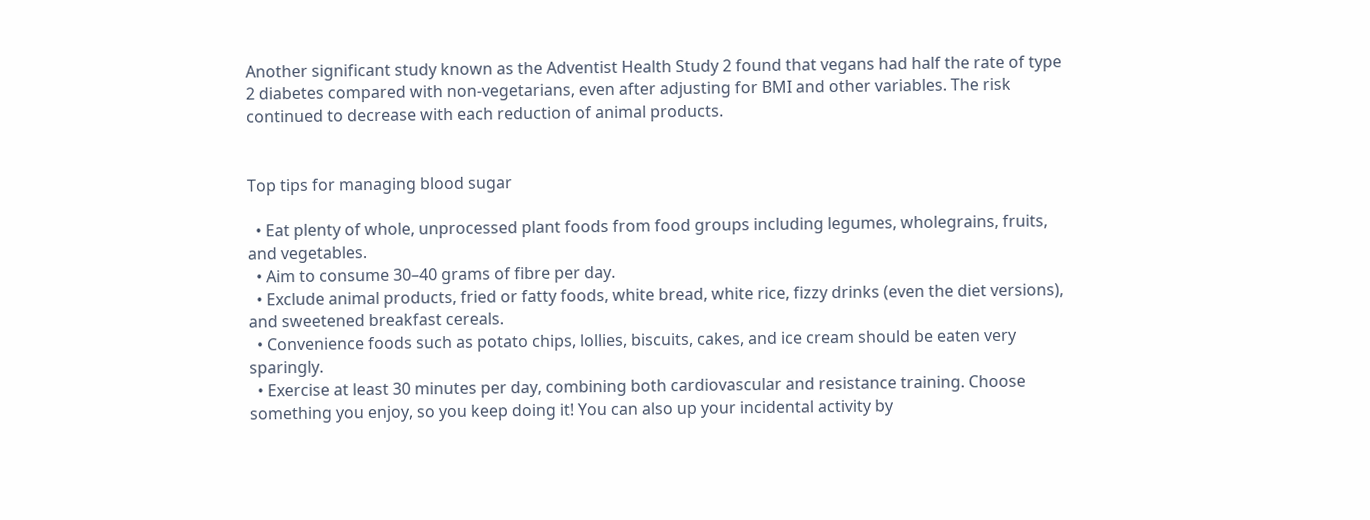Another significant study known as the Adventist Health Study 2 found that vegans had half the rate of type 2 diabetes compared with non-vegetarians, even after adjusting for BMI and other variables. The risk continued to decrease with each reduction of animal products.


Top tips for managing blood sugar

  • Eat plenty of whole, unprocessed plant foods from food groups including legumes, wholegrains, fruits, and vegetables.
  • Aim to consume 30–40 grams of fibre per day.
  • Exclude animal products, fried or fatty foods, white bread, white rice, fizzy drinks (even the diet versions), and sweetened breakfast cereals.
  • Convenience foods such as potato chips, lollies, biscuits, cakes, and ice cream should be eaten very sparingly.
  • Exercise at least 30 minutes per day, combining both cardiovascular and resistance training. Choose something you enjoy, so you keep doing it! You can also up your incidental activity by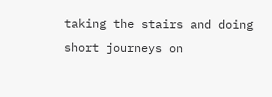taking the stairs and doing short journeys on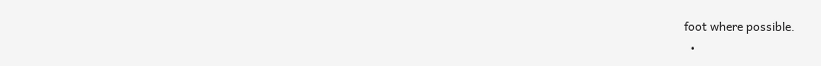foot where possible.
  •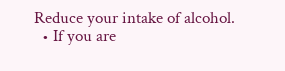Reduce your intake of alcohol.
  • If you are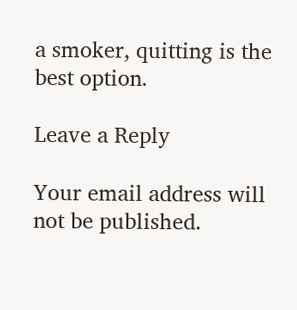a smoker, quitting is the best option.

Leave a Reply

Your email address will not be published.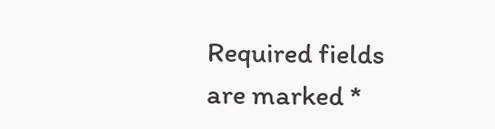Required fields are marked *